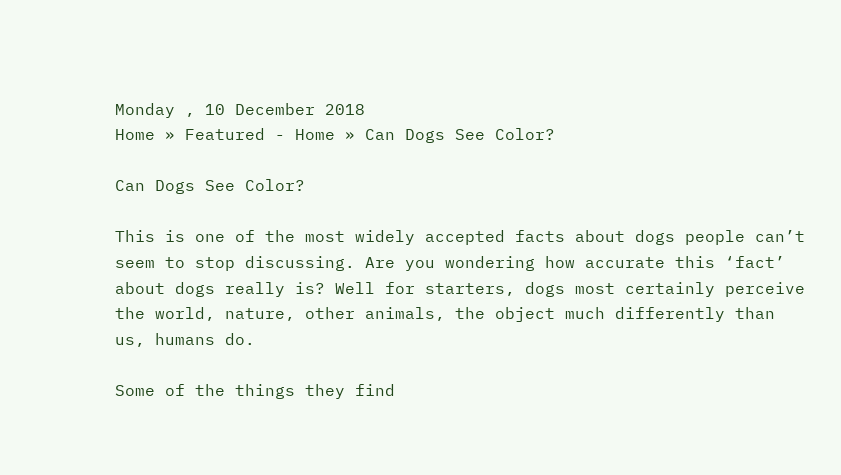Monday , 10 December 2018
Home » Featured - Home » Can Dogs See Color?

Can Dogs See Color?

This is one of the most widely accepted facts about dogs people can’t seem to stop discussing. Are you wondering how accurate this ‘fact’ about dogs really is? Well for starters, dogs most certainly perceive the world, nature, other animals, the object much differently than us, humans do.

Some of the things they find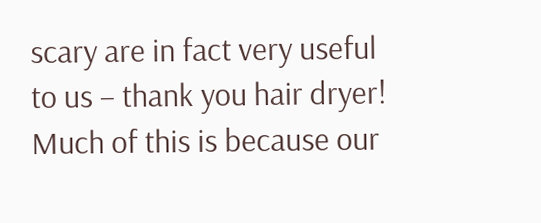scary are in fact very useful to us – thank you hair dryer! Much of this is because our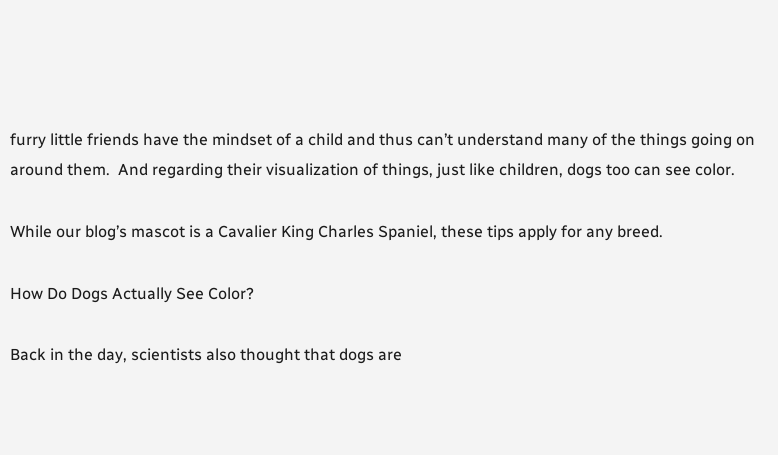furry little friends have the mindset of a child and thus can’t understand many of the things going on around them.  And regarding their visualization of things, just like children, dogs too can see color.

While our blog’s mascot is a Cavalier King Charles Spaniel, these tips apply for any breed.

How Do Dogs Actually See Color?

Back in the day, scientists also thought that dogs are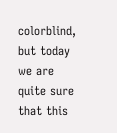colorblind, but today we are quite sure that this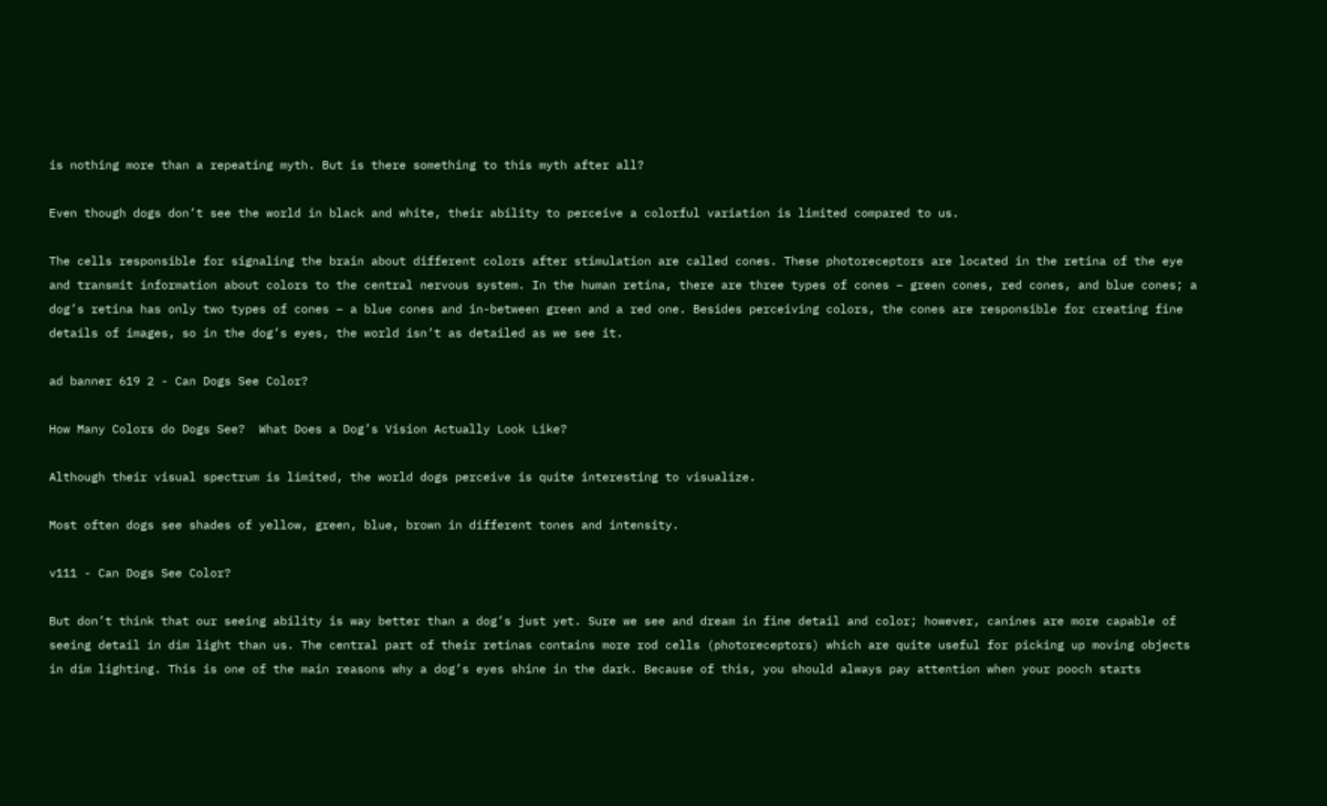is nothing more than a repeating myth. But is there something to this myth after all?

Even though dogs don’t see the world in black and white, their ability to perceive a colorful variation is limited compared to us.

The cells responsible for signaling the brain about different colors after stimulation are called cones. These photoreceptors are located in the retina of the eye and transmit information about colors to the central nervous system. In the human retina, there are three types of cones – green cones, red cones, and blue cones; a dog’s retina has only two types of cones – a blue cones and in-between green and a red one. Besides perceiving colors, the cones are responsible for creating fine details of images, so in the dog’s eyes, the world isn’t as detailed as we see it.

ad banner 619 2 - Can Dogs See Color?

How Many Colors do Dogs See?  What Does a Dog’s Vision Actually Look Like?

Although their visual spectrum is limited, the world dogs perceive is quite interesting to visualize.

Most often dogs see shades of yellow, green, blue, brown in different tones and intensity.

v111 - Can Dogs See Color?

But don’t think that our seeing ability is way better than a dog’s just yet. Sure we see and dream in fine detail and color; however, canines are more capable of seeing detail in dim light than us. The central part of their retinas contains more rod cells (photoreceptors) which are quite useful for picking up moving objects in dim lighting. This is one of the main reasons why a dog’s eyes shine in the dark. Because of this, you should always pay attention when your pooch starts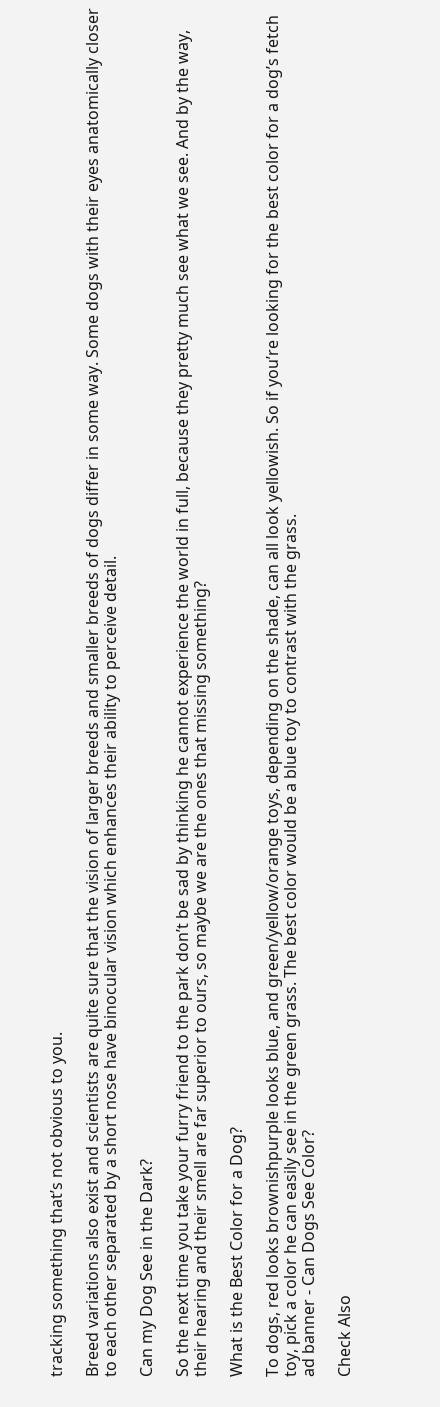tracking something that’s not obvious to you.

Breed variations also exist and scientists are quite sure that the vision of larger breeds and smaller breeds of dogs differ in some way. Some dogs with their eyes anatomically closer to each other separated by a short nose have binocular vision which enhances their ability to perceive detail.

Can my Dog See in the Dark?

So the next time you take your furry friend to the park don’t be sad by thinking he cannot experience the world in full, because they pretty much see what we see. And by the way, their hearing and their smell are far superior to ours, so maybe we are the ones that missing something?

What is the Best Color for a Dog?

To dogs, red looks brownishpurple looks blue, and green/yellow/orange toys, depending on the shade, can all look yellowish. So if you’re looking for the best color for a dog’s fetch toy, pick a color he can easily see in the green grass. The best color would be a blue toy to contrast with the grass.
ad banner - Can Dogs See Color?

Check Also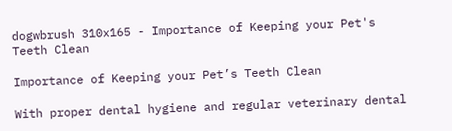dogwbrush 310x165 - Importance of Keeping your Pet's Teeth Clean

Importance of Keeping your Pet’s Teeth Clean

With proper dental hygiene and regular veterinary dental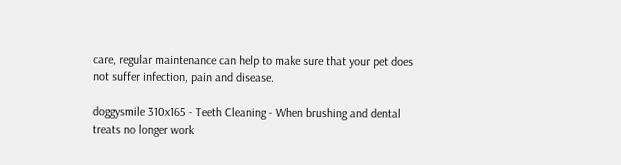care, regular maintenance can help to make sure that your pet does not suffer infection, pain and disease.

doggysmile 310x165 - Teeth Cleaning - When brushing and dental treats no longer work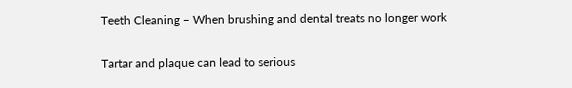Teeth Cleaning – When brushing and dental treats no longer work

Tartar and plaque can lead to serious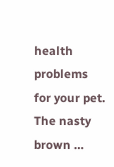health problems for your pet. The nasty brown …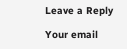Leave a Reply

Your email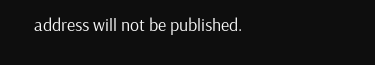address will not be published.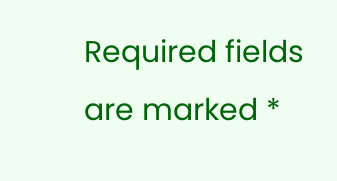Required fields are marked *